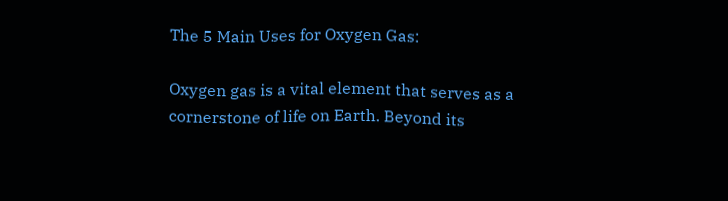The 5 Main Uses for Oxygen Gas:

Oxygen gas is a vital element that serves as a cornerstone of life on Earth. Beyond its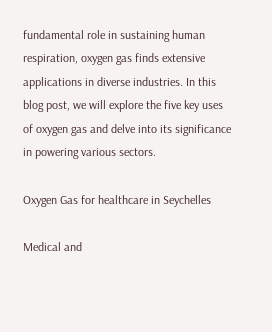fundamental role in sustaining human respiration, oxygen gas finds extensive applications in diverse industries. In this blog post, we will explore the five key uses of oxygen gas and delve into its significance in powering various sectors.

Oxygen Gas for healthcare in Seychelles

Medical and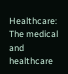Healthcare:
The medical and healthcare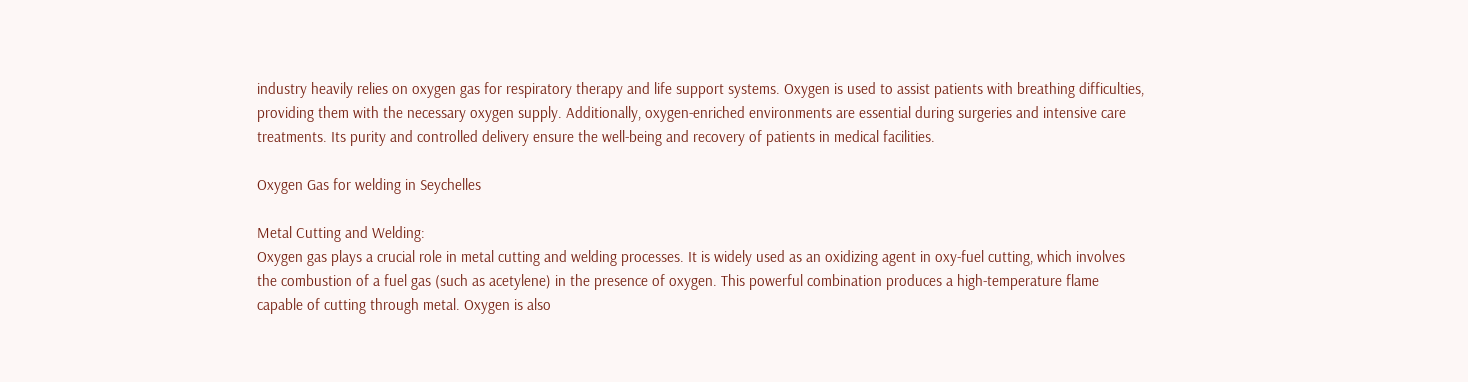industry heavily relies on oxygen gas for respiratory therapy and life support systems. Oxygen is used to assist patients with breathing difficulties, providing them with the necessary oxygen supply. Additionally, oxygen-enriched environments are essential during surgeries and intensive care treatments. Its purity and controlled delivery ensure the well-being and recovery of patients in medical facilities.

Oxygen Gas for welding in Seychelles

Metal Cutting and Welding:
Oxygen gas plays a crucial role in metal cutting and welding processes. It is widely used as an oxidizing agent in oxy-fuel cutting, which involves the combustion of a fuel gas (such as acetylene) in the presence of oxygen. This powerful combination produces a high-temperature flame capable of cutting through metal. Oxygen is also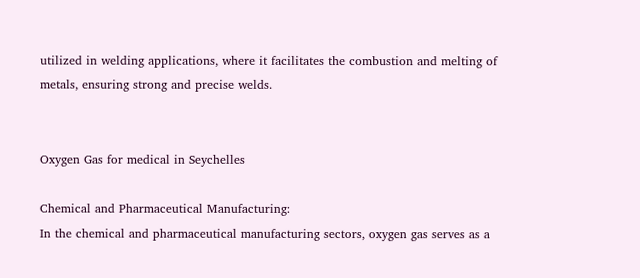utilized in welding applications, where it facilitates the combustion and melting of metals, ensuring strong and precise welds.


Oxygen Gas for medical in Seychelles

Chemical and Pharmaceutical Manufacturing:
In the chemical and pharmaceutical manufacturing sectors, oxygen gas serves as a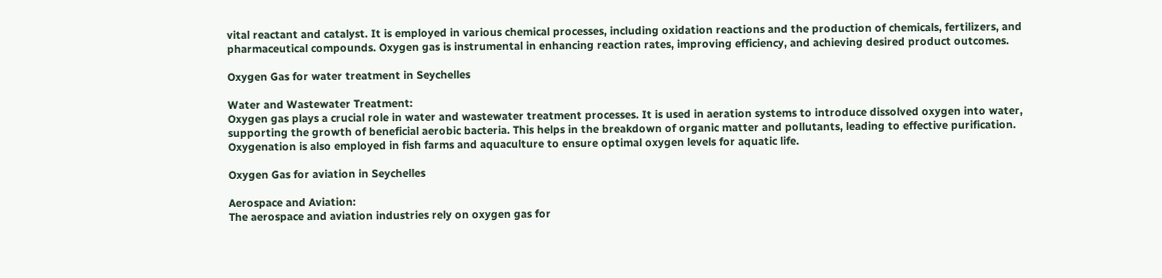vital reactant and catalyst. It is employed in various chemical processes, including oxidation reactions and the production of chemicals, fertilizers, and pharmaceutical compounds. Oxygen gas is instrumental in enhancing reaction rates, improving efficiency, and achieving desired product outcomes.

Oxygen Gas for water treatment in Seychelles

Water and Wastewater Treatment:
Oxygen gas plays a crucial role in water and wastewater treatment processes. It is used in aeration systems to introduce dissolved oxygen into water, supporting the growth of beneficial aerobic bacteria. This helps in the breakdown of organic matter and pollutants, leading to effective purification. Oxygenation is also employed in fish farms and aquaculture to ensure optimal oxygen levels for aquatic life.

Oxygen Gas for aviation in Seychelles

Aerospace and Aviation:
The aerospace and aviation industries rely on oxygen gas for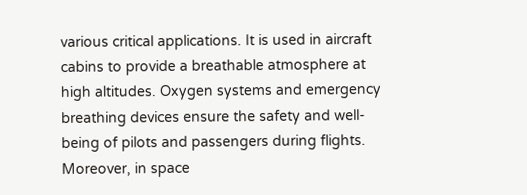various critical applications. It is used in aircraft cabins to provide a breathable atmosphere at high altitudes. Oxygen systems and emergency breathing devices ensure the safety and well-being of pilots and passengers during flights. Moreover, in space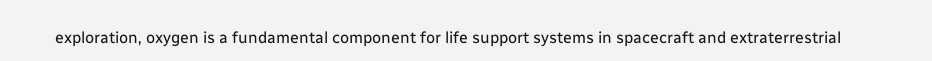exploration, oxygen is a fundamental component for life support systems in spacecraft and extraterrestrial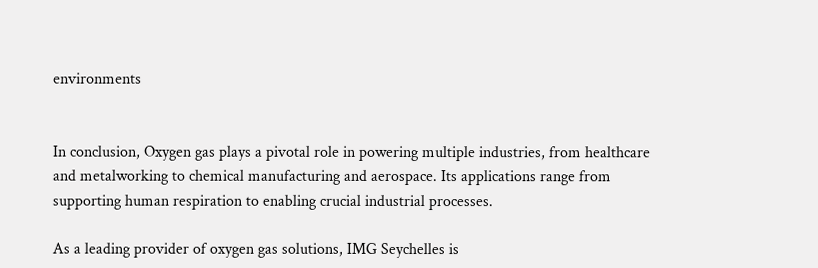environments


In conclusion, Oxygen gas plays a pivotal role in powering multiple industries, from healthcare and metalworking to chemical manufacturing and aerospace. Its applications range from supporting human respiration to enabling crucial industrial processes.

As a leading provider of oxygen gas solutions, IMG Seychelles is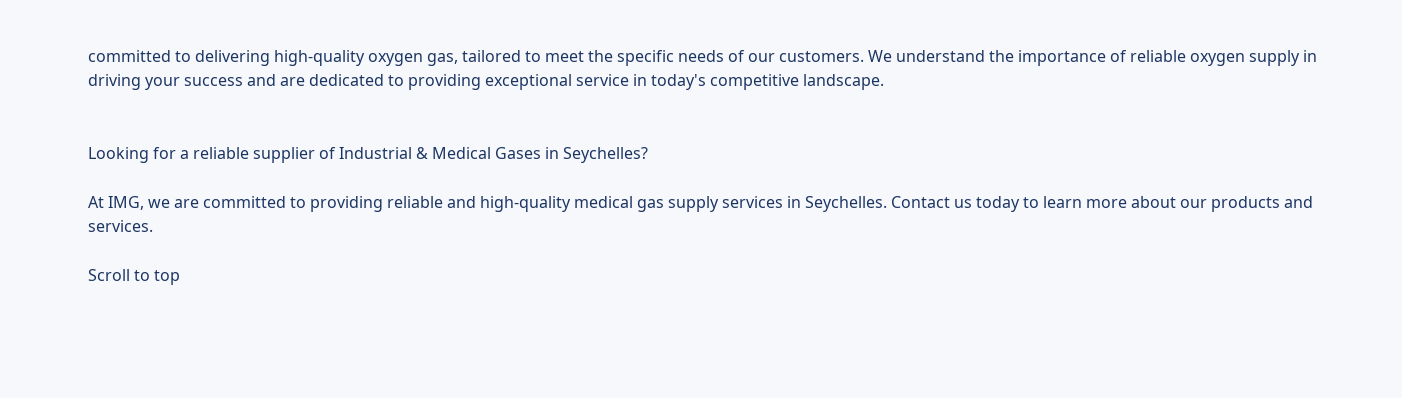committed to delivering high-quality oxygen gas, tailored to meet the specific needs of our customers. We understand the importance of reliable oxygen supply in driving your success and are dedicated to providing exceptional service in today's competitive landscape.


Looking for a reliable supplier of Industrial & Medical Gases in Seychelles?

At IMG, we are committed to providing reliable and high-quality medical gas supply services in Seychelles. Contact us today to learn more about our products and services.

Scroll to top